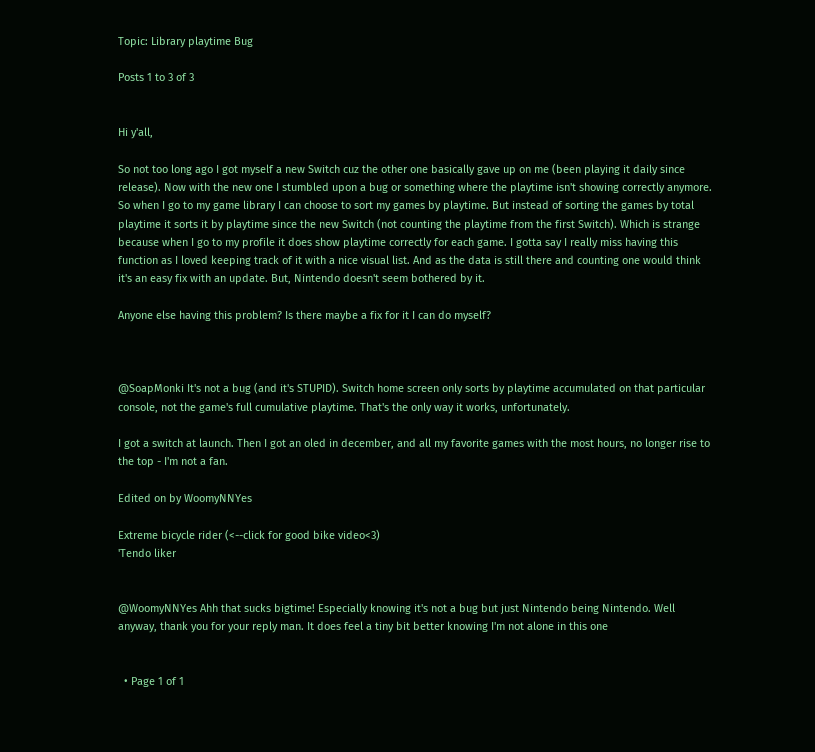Topic: Library playtime Bug

Posts 1 to 3 of 3


Hi y'all,

So not too long ago I got myself a new Switch cuz the other one basically gave up on me (been playing it daily since release). Now with the new one I stumbled upon a bug or something where the playtime isn't showing correctly anymore. So when I go to my game library I can choose to sort my games by playtime. But instead of sorting the games by total playtime it sorts it by playtime since the new Switch (not counting the playtime from the first Switch). Which is strange because when I go to my profile it does show playtime correctly for each game. I gotta say I really miss having this function as I loved keeping track of it with a nice visual list. And as the data is still there and counting one would think it's an easy fix with an update. But, Nintendo doesn't seem bothered by it.

Anyone else having this problem? Is there maybe a fix for it I can do myself?



@SoapMonki It's not a bug (and it's STUPID). Switch home screen only sorts by playtime accumulated on that particular console, not the game's full cumulative playtime. That's the only way it works, unfortunately.

I got a switch at launch. Then I got an oled in december, and all my favorite games with the most hours, no longer rise to the top - I'm not a fan.

Edited on by WoomyNNYes

Extreme bicycle rider (<--click for good bike video<3)
'Tendo liker


@WoomyNNYes Ahh that sucks bigtime! Especially knowing it's not a bug but just Nintendo being Nintendo. Well anyway, thank you for your reply man. It does feel a tiny bit better knowing I'm not alone in this one


  • Page 1 of 1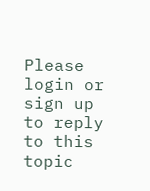Please login or sign up to reply to this topic